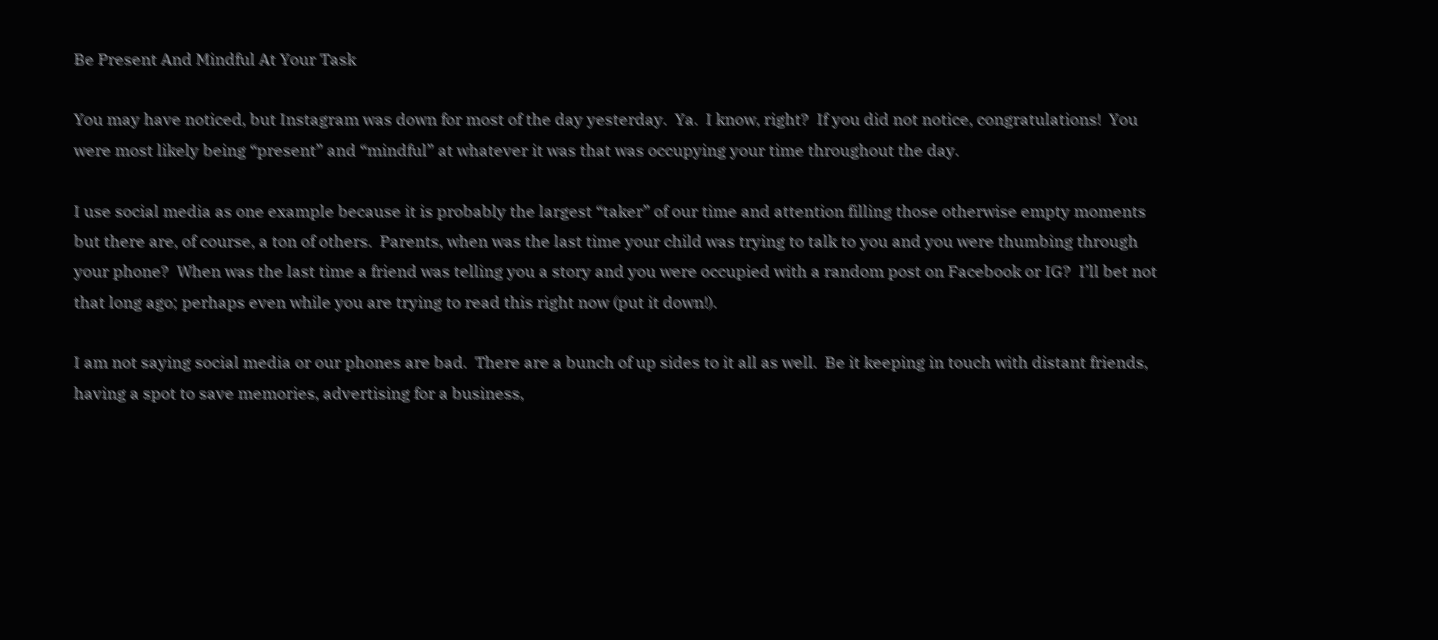Be Present And Mindful At Your Task

You may have noticed, but Instagram was down for most of the day yesterday.  Ya.  I know, right?  If you did not notice, congratulations!  You were most likely being “present” and “mindful” at whatever it was that was occupying your time throughout the day.

I use social media as one example because it is probably the largest “taker” of our time and attention filling those otherwise empty moments but there are, of course, a ton of others.  Parents, when was the last time your child was trying to talk to you and you were thumbing through your phone?  When was the last time a friend was telling you a story and you were occupied with a random post on Facebook or IG?  I’ll bet not that long ago; perhaps even while you are trying to read this right now (put it down!).

I am not saying social media or our phones are bad.  There are a bunch of up sides to it all as well.  Be it keeping in touch with distant friends, having a spot to save memories, advertising for a business,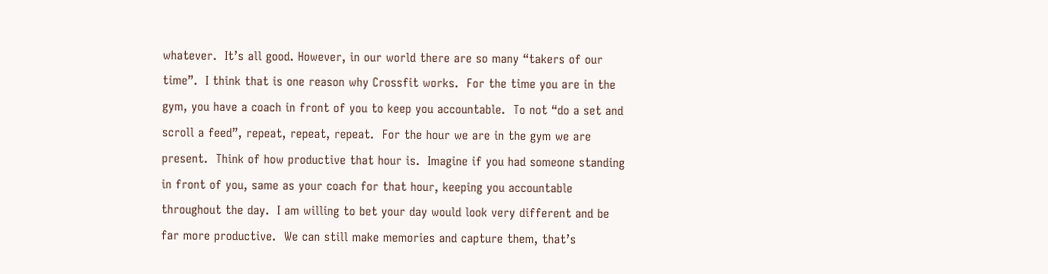whatever.  It’s all good. However, in our world there are so many “takers of our time”.  I think that is one reason why Crossfit works.  For the time you are in the gym, you have a coach in front of you to keep you accountable.  To not “do a set and scroll a feed”, repeat, repeat, repeat.  For the hour we are in the gym we are present.  Think of how productive that hour is.  Imagine if you had someone standing in front of you, same as your coach for that hour, keeping you accountable throughout the day.  I am willing to bet your day would look very different and be far more productive.  We can still make memories and capture them, that’s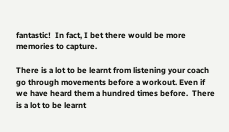fantastic!  In fact, I bet there would be more memories to capture.

There is a lot to be learnt from listening your coach go through movements before a workout. Even if we have heard them a hundred times before.  There is a lot to be learnt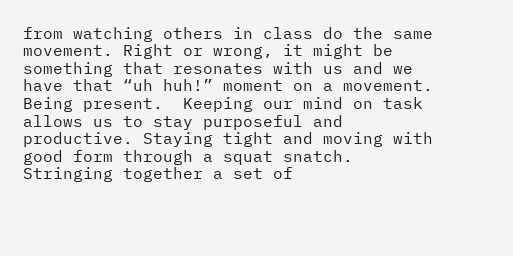from watching others in class do the same movement. Right or wrong, it might be something that resonates with us and we have that “uh huh!” moment on a movement. Being present.  Keeping our mind on task allows us to stay purposeful and productive. Staying tight and moving with good form through a squat snatch.  Stringing together a set of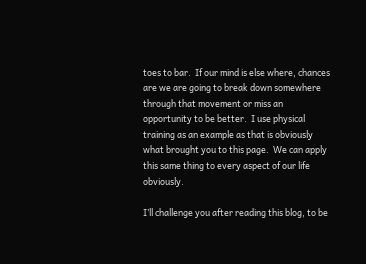toes to bar.  If our mind is else where, chances are we are going to break down somewhere through that movement or miss an opportunity to be better.  I use physical training as an example as that is obviously what brought you to this page.  We can apply this same thing to every aspect of our life obviously.

I’ll challenge you after reading this blog, to be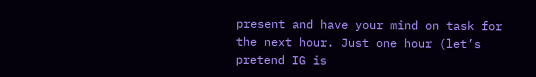present and have your mind on task for the next hour. Just one hour (let’s pretend IG is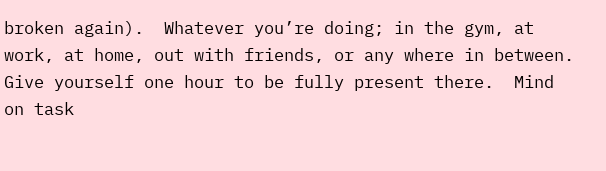broken again).  Whatever you’re doing; in the gym, at work, at home, out with friends, or any where in between. Give yourself one hour to be fully present there.  Mind on task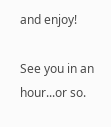and enjoy!

See you in an hour...or so.